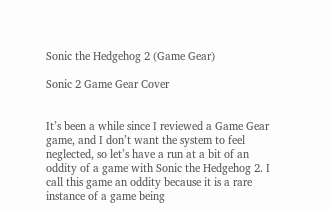Sonic the Hedgehog 2 (Game Gear)

Sonic 2 Game Gear Cover


It’s been a while since I reviewed a Game Gear game, and I don’t want the system to feel neglected, so let’s have a run at a bit of an oddity of a game with Sonic the Hedgehog 2. I call this game an oddity because it is a rare instance of a game being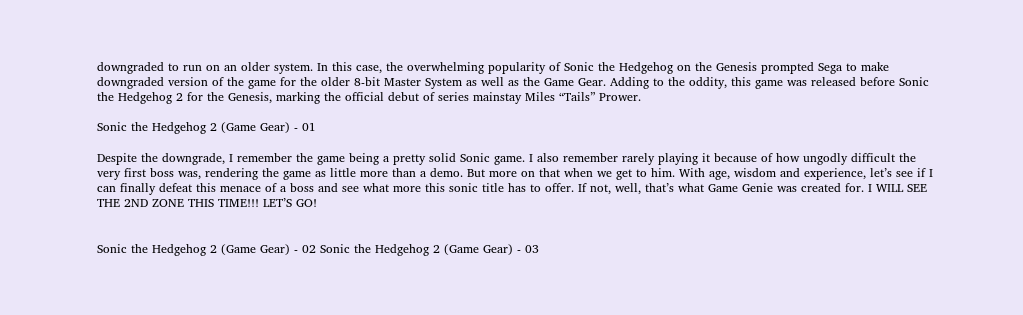downgraded to run on an older system. In this case, the overwhelming popularity of Sonic the Hedgehog on the Genesis prompted Sega to make downgraded version of the game for the older 8-bit Master System as well as the Game Gear. Adding to the oddity, this game was released before Sonic the Hedgehog 2 for the Genesis, marking the official debut of series mainstay Miles “Tails” Prower.

Sonic the Hedgehog 2 (Game Gear) - 01

Despite the downgrade, I remember the game being a pretty solid Sonic game. I also remember rarely playing it because of how ungodly difficult the very first boss was, rendering the game as little more than a demo. But more on that when we get to him. With age, wisdom and experience, let’s see if I can finally defeat this menace of a boss and see what more this sonic title has to offer. If not, well, that’s what Game Genie was created for. I WILL SEE THE 2ND ZONE THIS TIME!!! LET’S GO!


Sonic the Hedgehog 2 (Game Gear) - 02 Sonic the Hedgehog 2 (Game Gear) - 03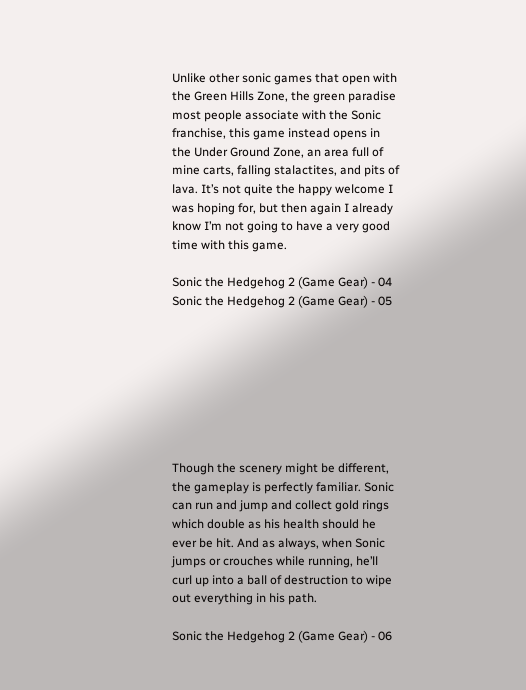Unlike other sonic games that open with the Green Hills Zone, the green paradise most people associate with the Sonic franchise, this game instead opens in the Under Ground Zone, an area full of mine carts, falling stalactites, and pits of lava. It’s not quite the happy welcome I was hoping for, but then again I already know I’m not going to have a very good time with this game.

Sonic the Hedgehog 2 (Game Gear) - 04 Sonic the Hedgehog 2 (Game Gear) - 05








Though the scenery might be different, the gameplay is perfectly familiar. Sonic can run and jump and collect gold rings which double as his health should he ever be hit. And as always, when Sonic jumps or crouches while running, he’ll curl up into a ball of destruction to wipe out everything in his path.

Sonic the Hedgehog 2 (Game Gear) - 06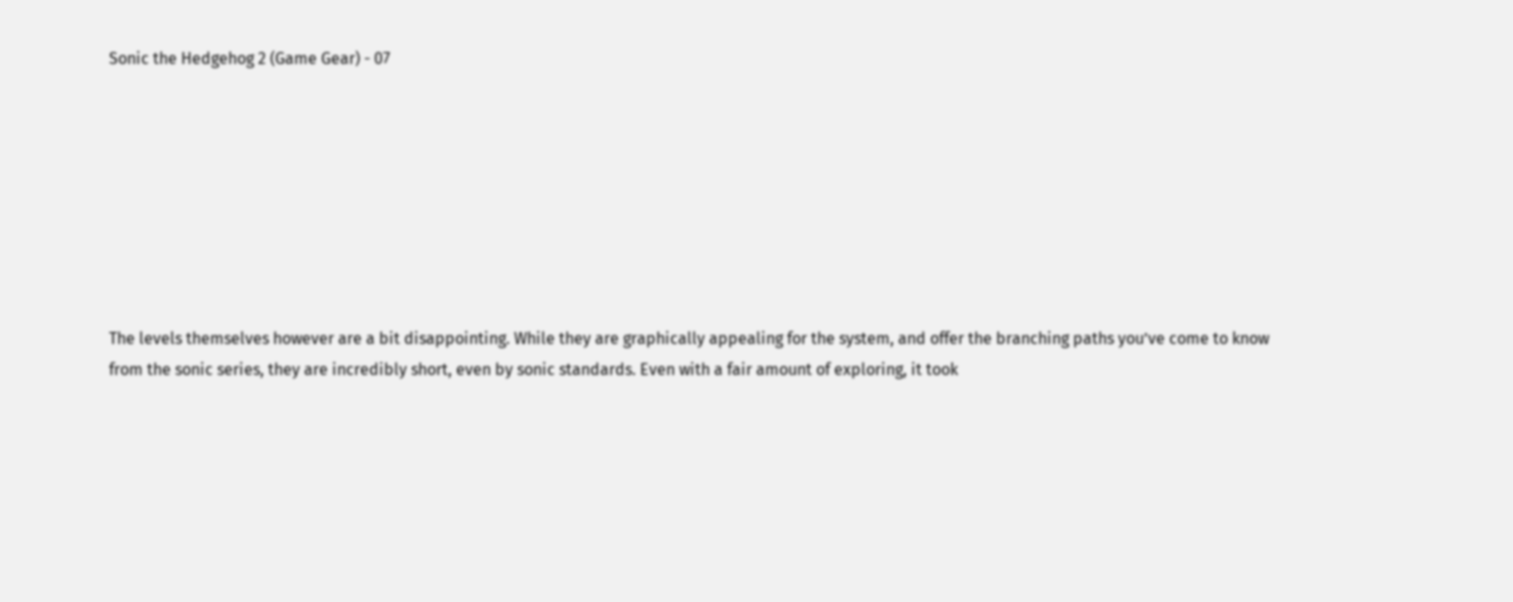Sonic the Hedgehog 2 (Game Gear) - 07








The levels themselves however are a bit disappointing. While they are graphically appealing for the system, and offer the branching paths you’ve come to know from the sonic series, they are incredibly short, even by sonic standards. Even with a fair amount of exploring, it took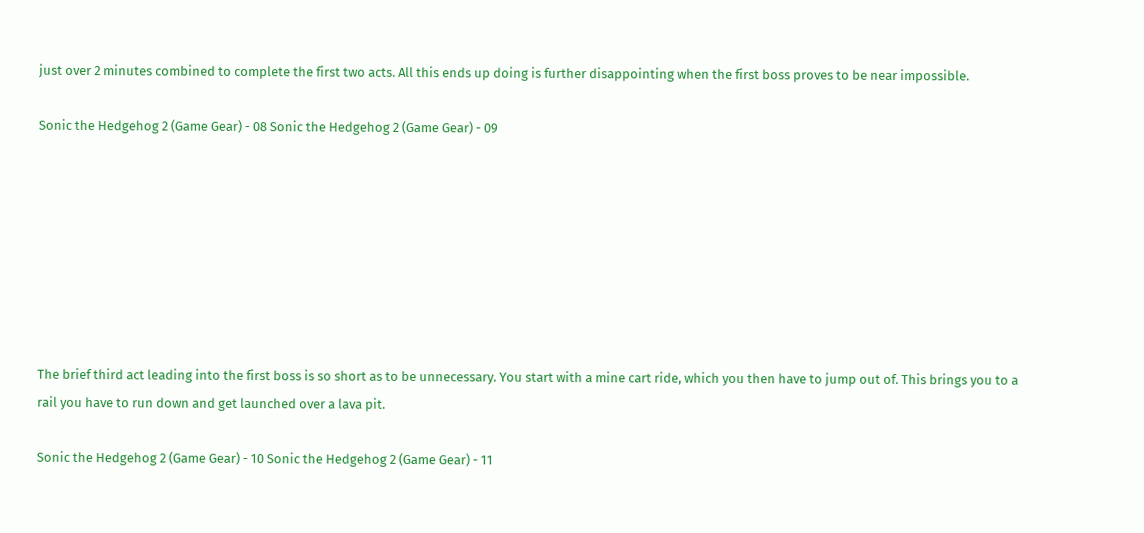just over 2 minutes combined to complete the first two acts. All this ends up doing is further disappointing when the first boss proves to be near impossible.

Sonic the Hedgehog 2 (Game Gear) - 08 Sonic the Hedgehog 2 (Game Gear) - 09








The brief third act leading into the first boss is so short as to be unnecessary. You start with a mine cart ride, which you then have to jump out of. This brings you to a rail you have to run down and get launched over a lava pit.

Sonic the Hedgehog 2 (Game Gear) - 10 Sonic the Hedgehog 2 (Game Gear) - 11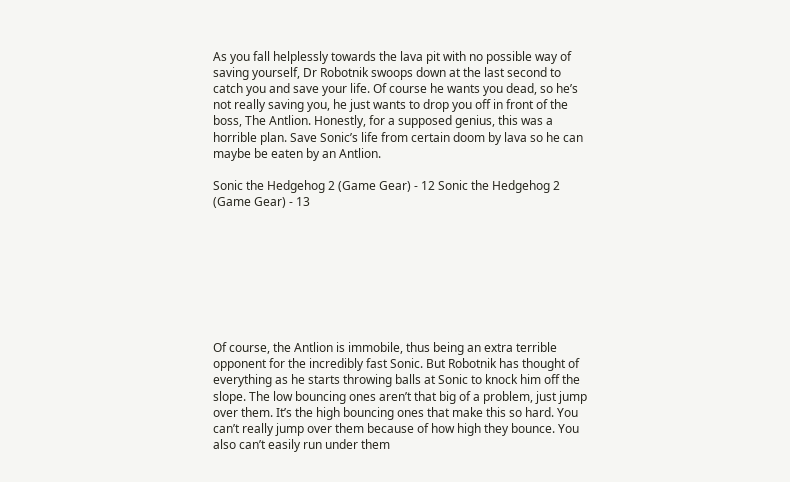As you fall helplessly towards the lava pit with no possible way of saving yourself, Dr Robotnik swoops down at the last second to catch you and save your life. Of course he wants you dead, so he’s not really saving you, he just wants to drop you off in front of the boss, The Antlion. Honestly, for a supposed genius, this was a horrible plan. Save Sonic’s life from certain doom by lava so he can maybe be eaten by an Antlion.

Sonic the Hedgehog 2 (Game Gear) - 12 Sonic the Hedgehog 2 (Game Gear) - 13








Of course, the Antlion is immobile, thus being an extra terrible opponent for the incredibly fast Sonic. But Robotnik has thought of everything as he starts throwing balls at Sonic to knock him off the slope. The low bouncing ones aren’t that big of a problem, just jump over them. It’s the high bouncing ones that make this so hard. You can’t really jump over them because of how high they bounce. You also can’t easily run under them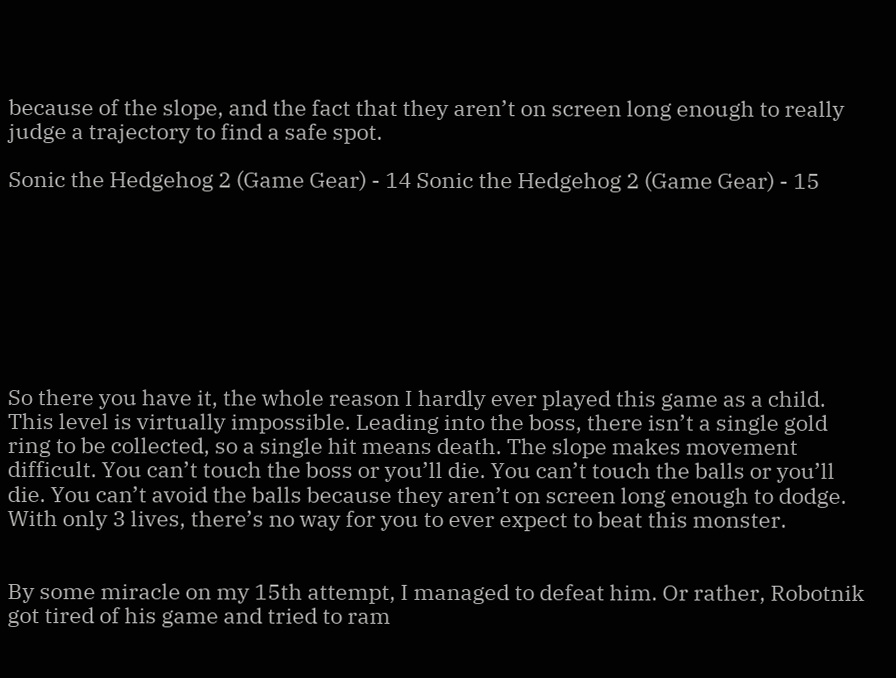because of the slope, and the fact that they aren’t on screen long enough to really judge a trajectory to find a safe spot.

Sonic the Hedgehog 2 (Game Gear) - 14 Sonic the Hedgehog 2 (Game Gear) - 15








So there you have it, the whole reason I hardly ever played this game as a child. This level is virtually impossible. Leading into the boss, there isn’t a single gold ring to be collected, so a single hit means death. The slope makes movement difficult. You can’t touch the boss or you’ll die. You can’t touch the balls or you’ll die. You can’t avoid the balls because they aren’t on screen long enough to dodge. With only 3 lives, there’s no way for you to ever expect to beat this monster.


By some miracle on my 15th attempt, I managed to defeat him. Or rather, Robotnik got tired of his game and tried to ram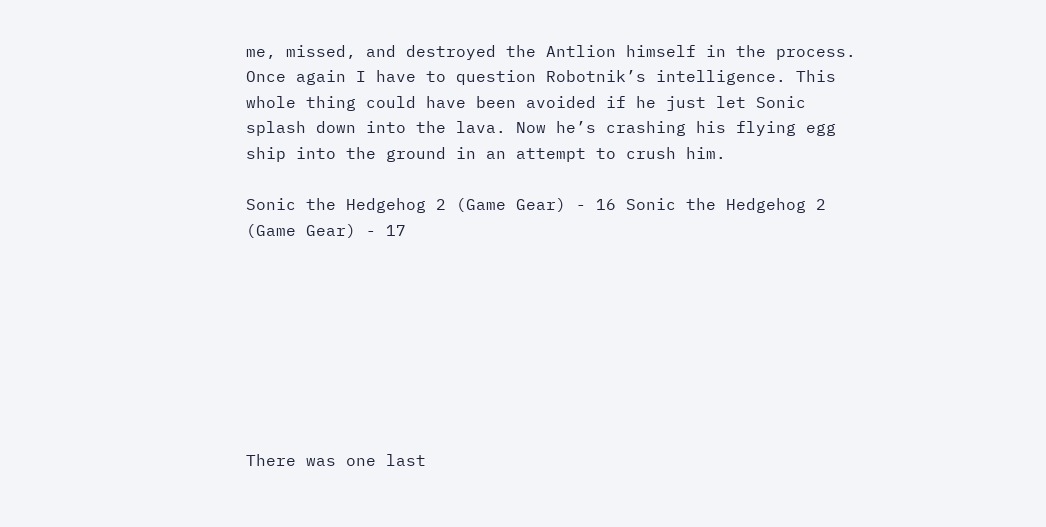me, missed, and destroyed the Antlion himself in the process. Once again I have to question Robotnik’s intelligence. This whole thing could have been avoided if he just let Sonic splash down into the lava. Now he’s crashing his flying egg ship into the ground in an attempt to crush him.

Sonic the Hedgehog 2 (Game Gear) - 16 Sonic the Hedgehog 2 (Game Gear) - 17








There was one last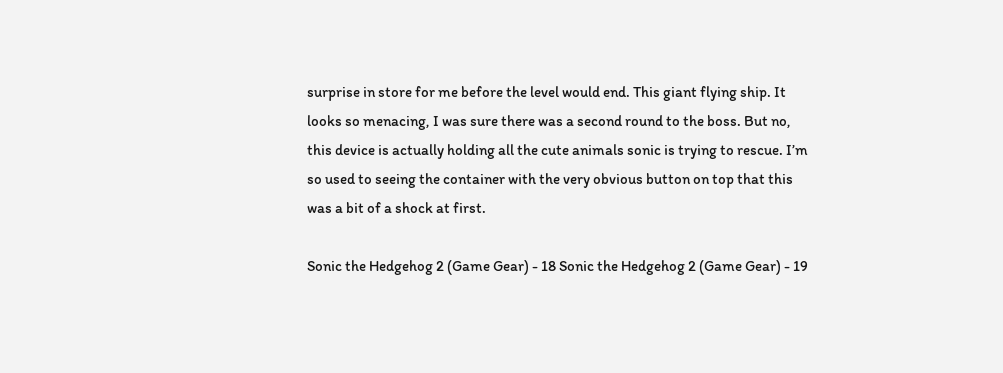surprise in store for me before the level would end. This giant flying ship. It looks so menacing, I was sure there was a second round to the boss. But no, this device is actually holding all the cute animals sonic is trying to rescue. I’m so used to seeing the container with the very obvious button on top that this was a bit of a shock at first.

Sonic the Hedgehog 2 (Game Gear) - 18 Sonic the Hedgehog 2 (Game Gear) - 19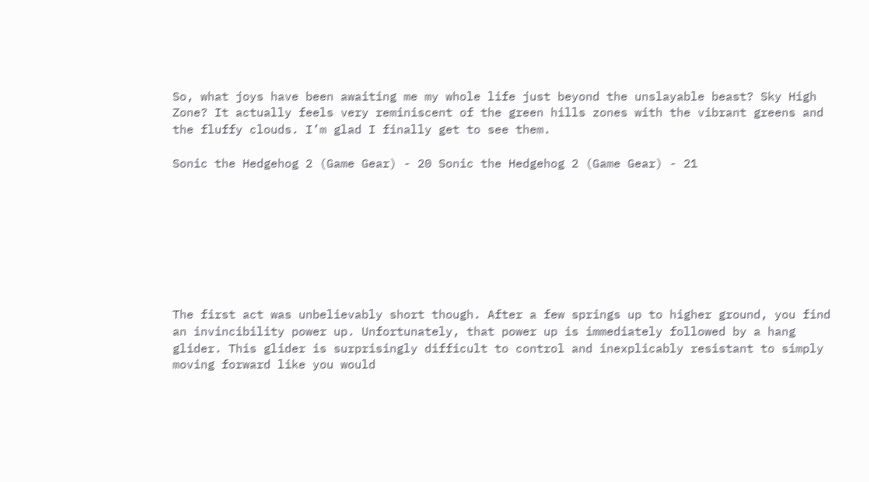So, what joys have been awaiting me my whole life just beyond the unslayable beast? Sky High Zone? It actually feels very reminiscent of the green hills zones with the vibrant greens and the fluffy clouds. I’m glad I finally get to see them.

Sonic the Hedgehog 2 (Game Gear) - 20 Sonic the Hedgehog 2 (Game Gear) - 21








The first act was unbelievably short though. After a few springs up to higher ground, you find an invincibility power up. Unfortunately, that power up is immediately followed by a hang glider. This glider is surprisingly difficult to control and inexplicably resistant to simply moving forward like you would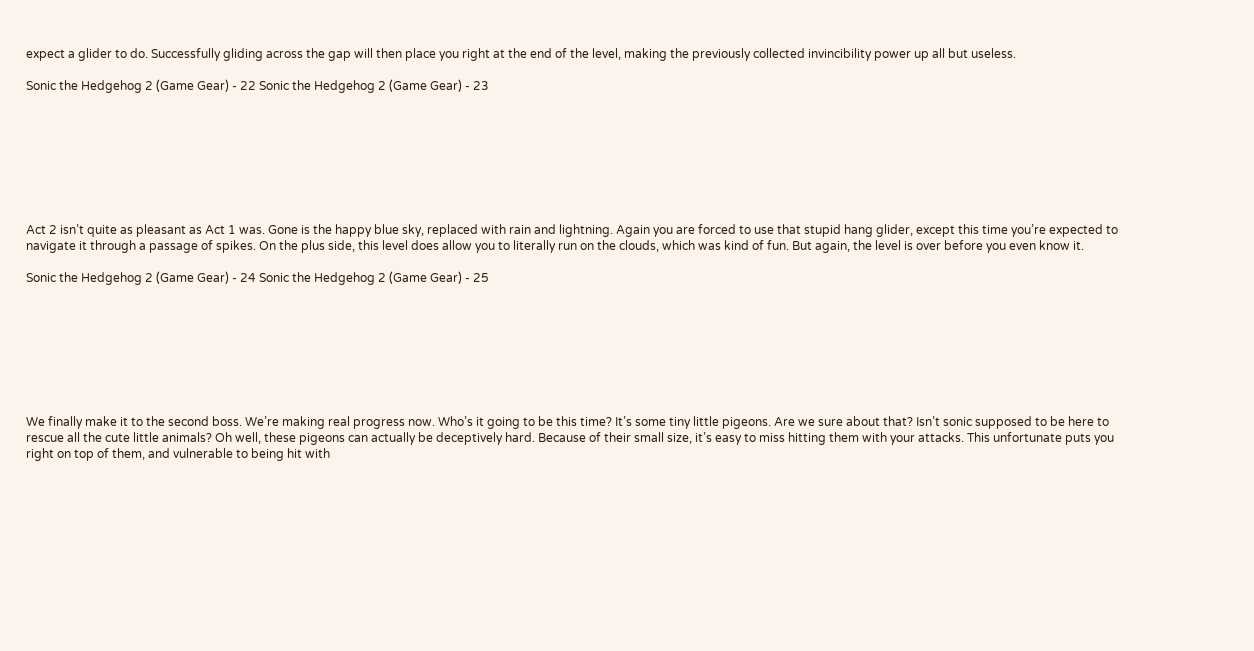expect a glider to do. Successfully gliding across the gap will then place you right at the end of the level, making the previously collected invincibility power up all but useless.

Sonic the Hedgehog 2 (Game Gear) - 22 Sonic the Hedgehog 2 (Game Gear) - 23








Act 2 isn’t quite as pleasant as Act 1 was. Gone is the happy blue sky, replaced with rain and lightning. Again you are forced to use that stupid hang glider, except this time you’re expected to navigate it through a passage of spikes. On the plus side, this level does allow you to literally run on the clouds, which was kind of fun. But again, the level is over before you even know it.

Sonic the Hedgehog 2 (Game Gear) - 24 Sonic the Hedgehog 2 (Game Gear) - 25








We finally make it to the second boss. We’re making real progress now. Who’s it going to be this time? It’s some tiny little pigeons. Are we sure about that? Isn’t sonic supposed to be here to rescue all the cute little animals? Oh well, these pigeons can actually be deceptively hard. Because of their small size, it’s easy to miss hitting them with your attacks. This unfortunate puts you right on top of them, and vulnerable to being hit with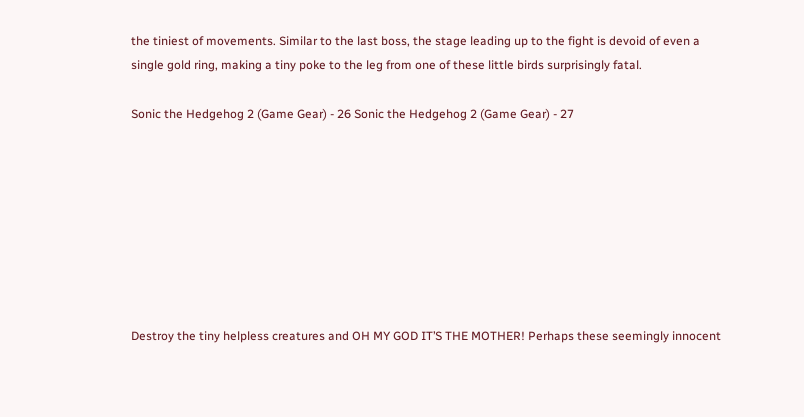the tiniest of movements. Similar to the last boss, the stage leading up to the fight is devoid of even a single gold ring, making a tiny poke to the leg from one of these little birds surprisingly fatal.

Sonic the Hedgehog 2 (Game Gear) - 26 Sonic the Hedgehog 2 (Game Gear) - 27








Destroy the tiny helpless creatures and OH MY GOD IT’S THE MOTHER! Perhaps these seemingly innocent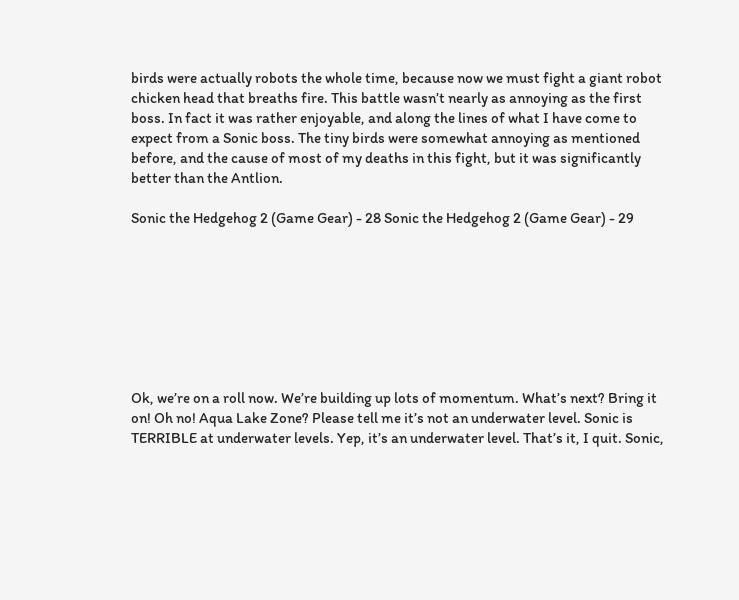birds were actually robots the whole time, because now we must fight a giant robot chicken head that breaths fire. This battle wasn’t nearly as annoying as the first boss. In fact it was rather enjoyable, and along the lines of what I have come to expect from a Sonic boss. The tiny birds were somewhat annoying as mentioned before, and the cause of most of my deaths in this fight, but it was significantly better than the Antlion.

Sonic the Hedgehog 2 (Game Gear) - 28 Sonic the Hedgehog 2 (Game Gear) - 29








Ok, we’re on a roll now. We’re building up lots of momentum. What’s next? Bring it on! Oh no! Aqua Lake Zone? Please tell me it’s not an underwater level. Sonic is TERRIBLE at underwater levels. Yep, it’s an underwater level. That’s it, I quit. Sonic,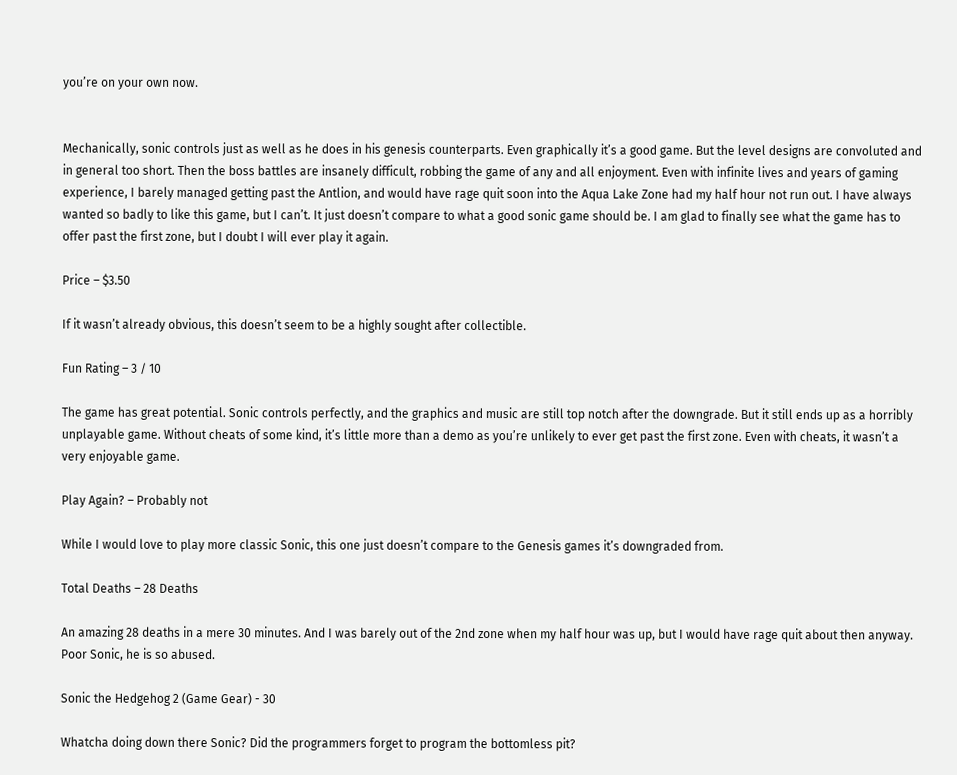you’re on your own now.


Mechanically, sonic controls just as well as he does in his genesis counterparts. Even graphically it’s a good game. But the level designs are convoluted and in general too short. Then the boss battles are insanely difficult, robbing the game of any and all enjoyment. Even with infinite lives and years of gaming experience, I barely managed getting past the Antlion, and would have rage quit soon into the Aqua Lake Zone had my half hour not run out. I have always wanted so badly to like this game, but I can’t. It just doesn’t compare to what a good sonic game should be. I am glad to finally see what the game has to offer past the first zone, but I doubt I will ever play it again.

Price – $3.50

If it wasn’t already obvious, this doesn’t seem to be a highly sought after collectible.

Fun Rating – 3 / 10

The game has great potential. Sonic controls perfectly, and the graphics and music are still top notch after the downgrade. But it still ends up as a horribly unplayable game. Without cheats of some kind, it’s little more than a demo as you’re unlikely to ever get past the first zone. Even with cheats, it wasn’t a very enjoyable game.

Play Again? – Probably not

While I would love to play more classic Sonic, this one just doesn’t compare to the Genesis games it’s downgraded from.

Total Deaths – 28 Deaths

An amazing 28 deaths in a mere 30 minutes. And I was barely out of the 2nd zone when my half hour was up, but I would have rage quit about then anyway. Poor Sonic, he is so abused.

Sonic the Hedgehog 2 (Game Gear) - 30

Whatcha doing down there Sonic? Did the programmers forget to program the bottomless pit?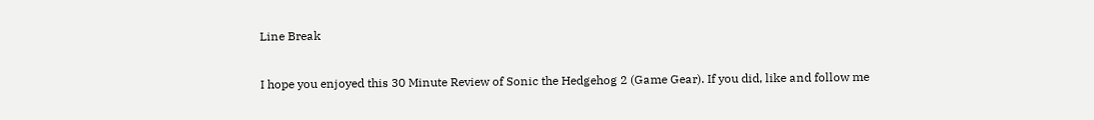Line Break

I hope you enjoyed this 30 Minute Review of Sonic the Hedgehog 2 (Game Gear). If you did, like and follow me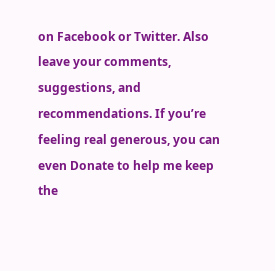on Facebook or Twitter. Also leave your comments, suggestions, and recommendations. If you’re feeling real generous, you can even Donate to help me keep the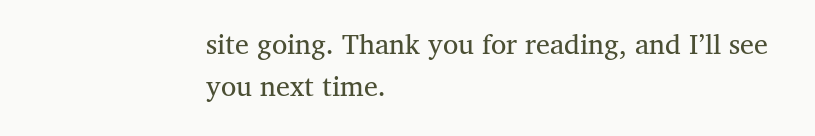site going. Thank you for reading, and I’ll see you next time.